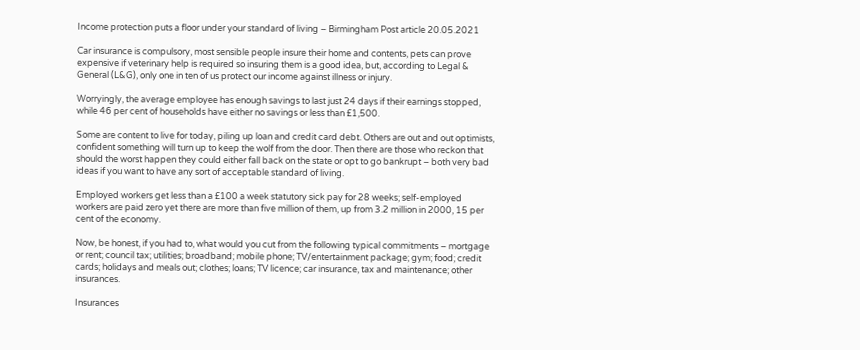Income protection puts a floor under your standard of living – Birmingham Post article 20.05.2021

Car insurance is compulsory, most sensible people insure their home and contents, pets can prove expensive if veterinary help is required so insuring them is a good idea, but, according to Legal & General (L&G), only one in ten of us protect our income against illness or injury.

Worryingly, the average employee has enough savings to last just 24 days if their earnings stopped, while 46 per cent of households have either no savings or less than £1,500.

Some are content to live for today, piling up loan and credit card debt. Others are out and out optimists, confident something will turn up to keep the wolf from the door. Then there are those who reckon that should the worst happen they could either fall back on the state or opt to go bankrupt – both very bad ideas if you want to have any sort of acceptable standard of living.

Employed workers get less than a £100 a week statutory sick pay for 28 weeks; self-employed workers are paid zero yet there are more than five million of them, up from 3.2 million in 2000, 15 per cent of the economy.

Now, be honest, if you had to, what would you cut from the following typical commitments – mortgage or rent; council tax; utilities; broadband; mobile phone; TV/entertainment package; gym; food; credit cards; holidays and meals out; clothes; loans; TV licence; car insurance, tax and maintenance; other insurances.

Insurances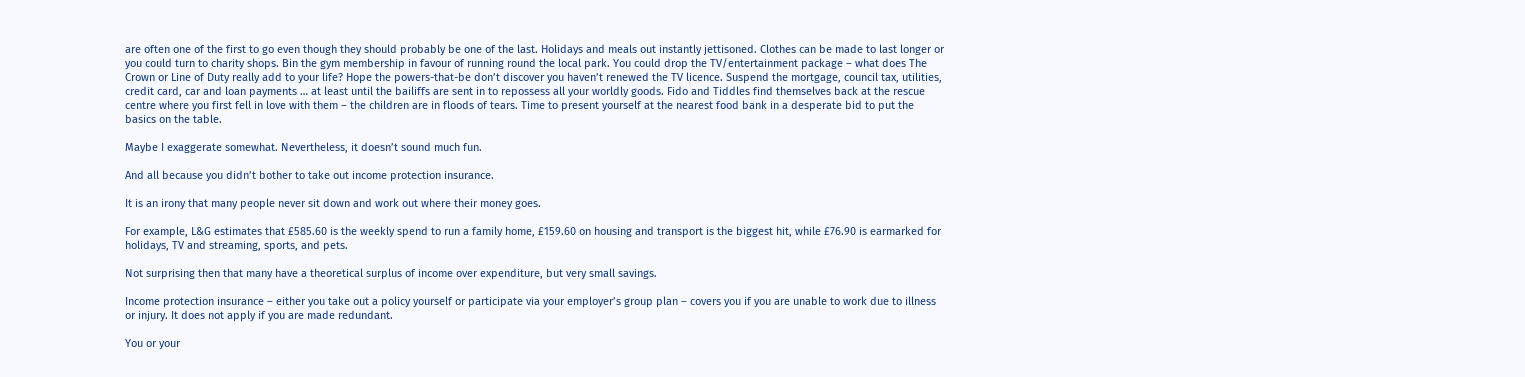are often one of the first to go even though they should probably be one of the last. Holidays and meals out instantly jettisoned. Clothes can be made to last longer or you could turn to charity shops. Bin the gym membership in favour of running round the local park. You could drop the TV/entertainment package – what does The Crown or Line of Duty really add to your life? Hope the powers-that-be don’t discover you haven’t renewed the TV licence. Suspend the mortgage, council tax, utilities, credit card, car and loan payments … at least until the bailiffs are sent in to repossess all your worldly goods. Fido and Tiddles find themselves back at the rescue centre where you first fell in love with them – the children are in floods of tears. Time to present yourself at the nearest food bank in a desperate bid to put the basics on the table.

Maybe I exaggerate somewhat. Nevertheless, it doesn’t sound much fun.

And all because you didn’t bother to take out income protection insurance.

It is an irony that many people never sit down and work out where their money goes.

For example, L&G estimates that £585.60 is the weekly spend to run a family home, £159.60 on housing and transport is the biggest hit, while £76.90 is earmarked for holidays, TV and streaming, sports, and pets.

Not surprising then that many have a theoretical surplus of income over expenditure, but very small savings.

Income protection insurance – either you take out a policy yourself or participate via your employer’s group plan – covers you if you are unable to work due to illness or injury. It does not apply if you are made redundant.

You or your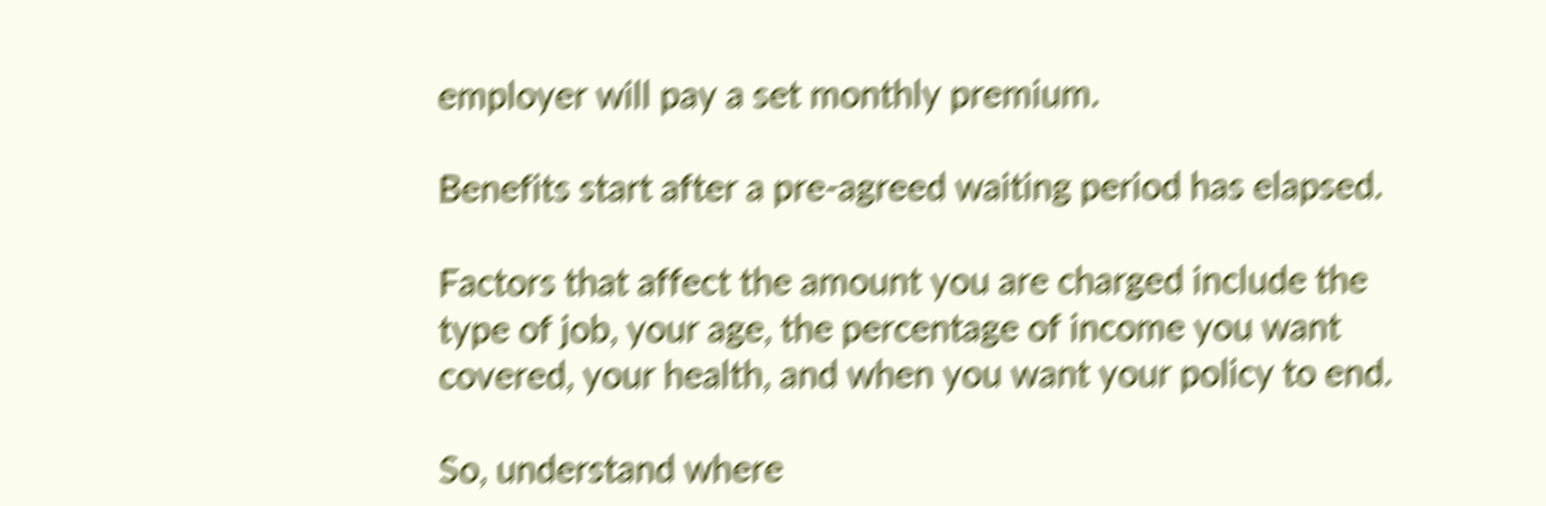employer will pay a set monthly premium.

Benefits start after a pre-agreed waiting period has elapsed.

Factors that affect the amount you are charged include the type of job, your age, the percentage of income you want covered, your health, and when you want your policy to end.

So, understand where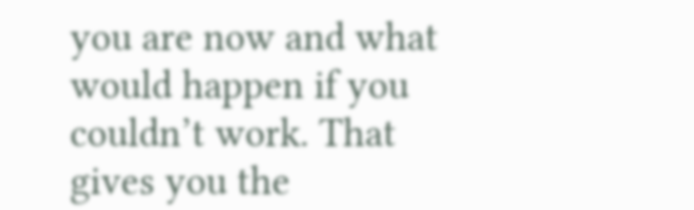you are now and what would happen if you couldn’t work. That gives you the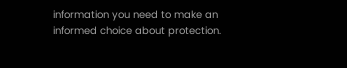information you need to make an informed choice about protection.